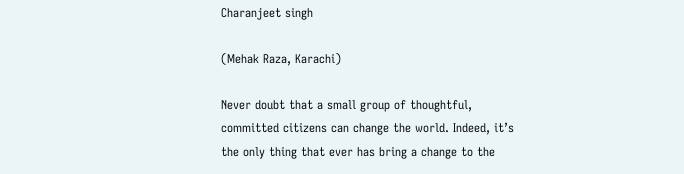Charanjeet singh

(Mehak Raza, Karachi)

Never doubt that a small group of thoughtful, committed citizens can change the world. Indeed, it’s the only thing that ever has bring a change to the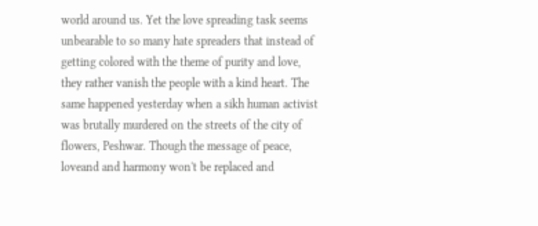world around us. Yet the love spreading task seems unbearable to so many hate spreaders that instead of getting colored with the theme of purity and love, they rather vanish the people with a kind heart. The same happened yesterday when a sikh human activist was brutally murdered on the streets of the city of flowers, Peshwar. Though the message of peace, loveand and harmony won't be replaced and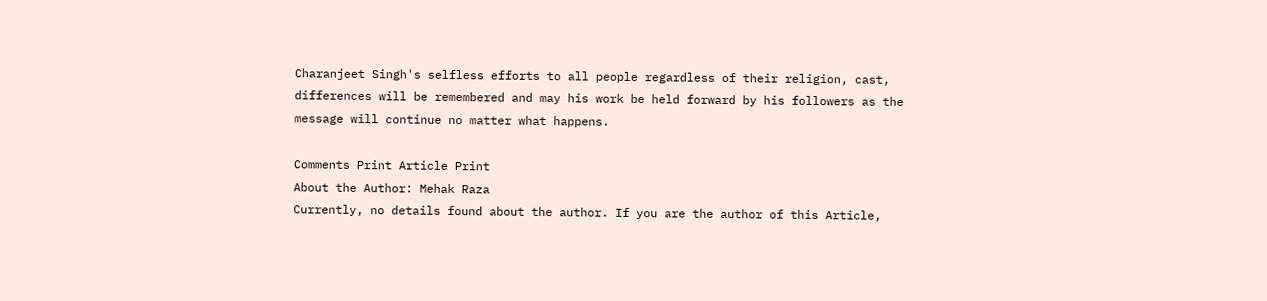Charanjeet Singh's selfless efforts to all people regardless of their religion, cast, differences will be remembered and may his work be held forward by his followers as the message will continue no matter what happens.

Comments Print Article Print
About the Author: Mehak Raza
Currently, no details found about the author. If you are the author of this Article,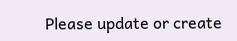Please update or create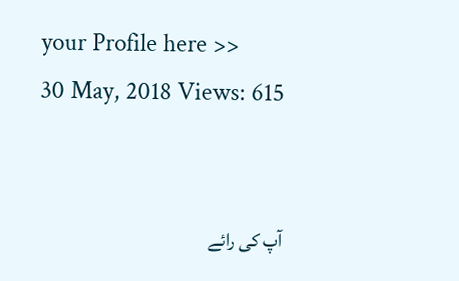your Profile here >>
30 May, 2018 Views: 615


آپ کی رائے